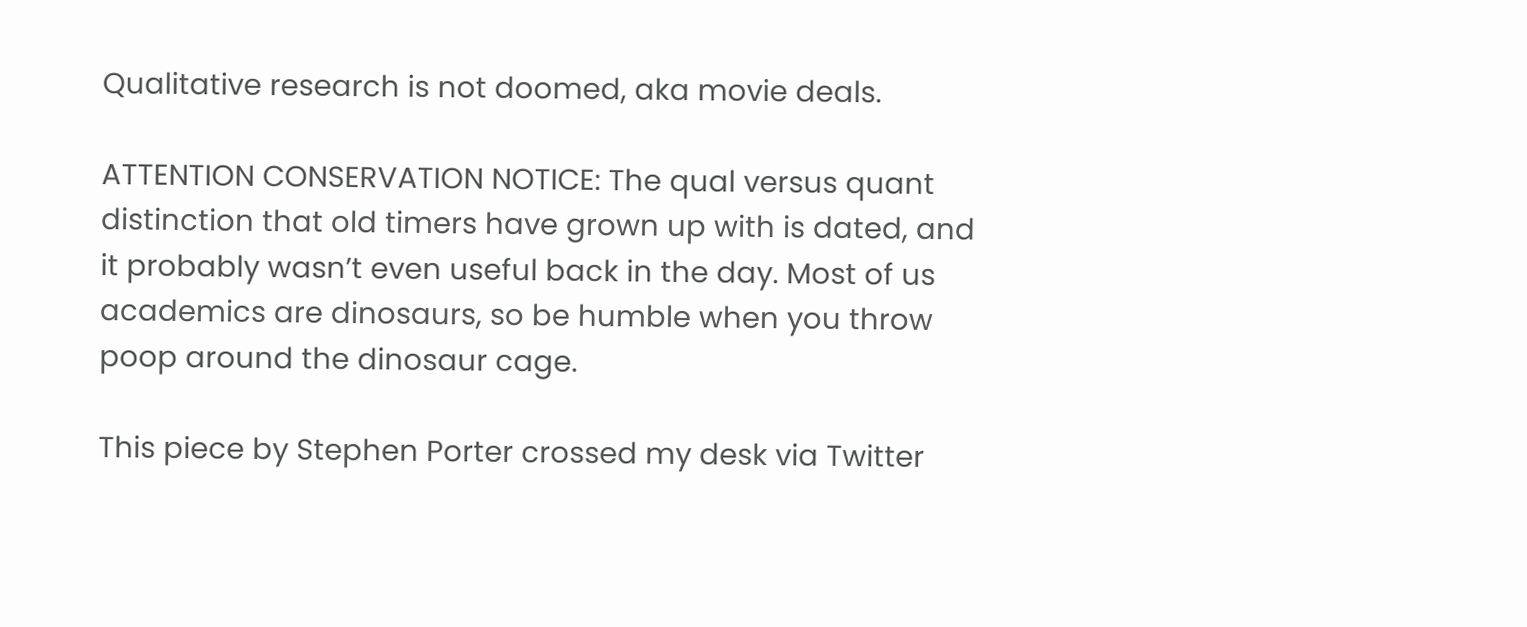Qualitative research is not doomed, aka movie deals.

ATTENTION CONSERVATION NOTICE: The qual versus quant distinction that old timers have grown up with is dated, and it probably wasn’t even useful back in the day. Most of us academics are dinosaurs, so be humble when you throw poop around the dinosaur cage.

This piece by Stephen Porter crossed my desk via Twitter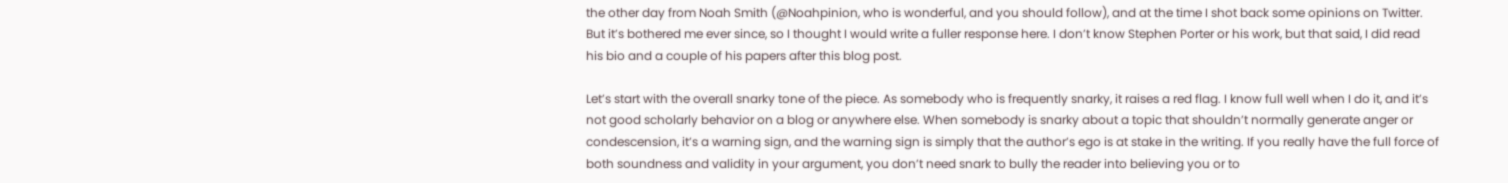the other day from Noah Smith (@Noahpinion, who is wonderful, and you should follow), and at the time I shot back some opinions on Twitter. But it’s bothered me ever since, so I thought I would write a fuller response here. I don’t know Stephen Porter or his work, but that said, I did read his bio and a couple of his papers after this blog post.

Let’s start with the overall snarky tone of the piece. As somebody who is frequently snarky, it raises a red flag. I know full well when I do it, and it’s not good scholarly behavior on a blog or anywhere else. When somebody is snarky about a topic that shouldn’t normally generate anger or condescension, it’s a warning sign, and the warning sign is simply that the author’s ego is at stake in the writing. If you really have the full force of both soundness and validity in your argument, you don’t need snark to bully the reader into believing you or to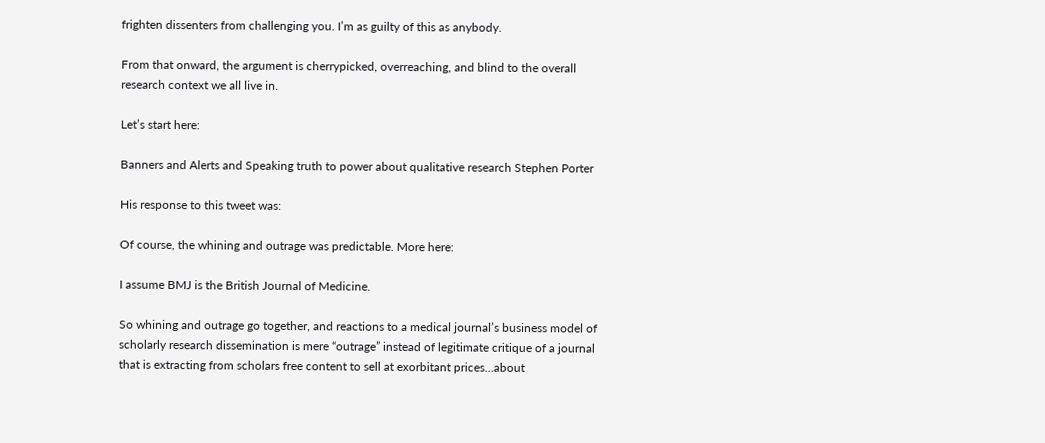frighten dissenters from challenging you. I’m as guilty of this as anybody.

From that onward, the argument is cherrypicked, overreaching, and blind to the overall research context we all live in.

Let’s start here:

Banners and Alerts and Speaking truth to power about qualitative research Stephen Porter

His response to this tweet was:

Of course, the whining and outrage was predictable. More here:

I assume BMJ is the British Journal of Medicine.

So whining and outrage go together, and reactions to a medical journal’s business model of scholarly research dissemination is mere “outrage” instead of legitimate critique of a journal that is extracting from scholars free content to sell at exorbitant prices…about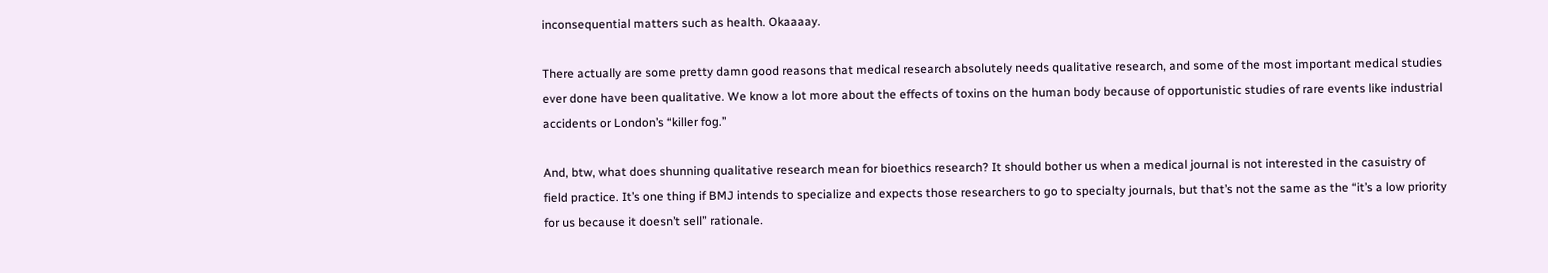inconsequential matters such as health. Okaaaay.

There actually are some pretty damn good reasons that medical research absolutely needs qualitative research, and some of the most important medical studies ever done have been qualitative. We know a lot more about the effects of toxins on the human body because of opportunistic studies of rare events like industrial accidents or London’s “killer fog.”

And, btw, what does shunning qualitative research mean for bioethics research? It should bother us when a medical journal is not interested in the casuistry of field practice. It’s one thing if BMJ intends to specialize and expects those researchers to go to specialty journals, but that’s not the same as the “it’s a low priority for us because it doesn’t sell” rationale.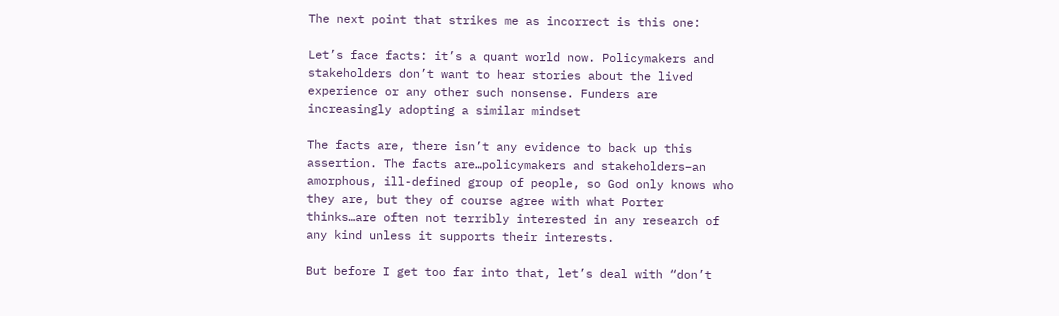The next point that strikes me as incorrect is this one:

Let’s face facts: it’s a quant world now. Policymakers and stakeholders don’t want to hear stories about the lived experience or any other such nonsense. Funders are increasingly adopting a similar mindset

The facts are, there isn’t any evidence to back up this assertion. The facts are…policymakers and stakeholders–an amorphous, ill-defined group of people, so God only knows who they are, but they of course agree with what Porter thinks…are often not terribly interested in any research of any kind unless it supports their interests.

But before I get too far into that, let’s deal with “don’t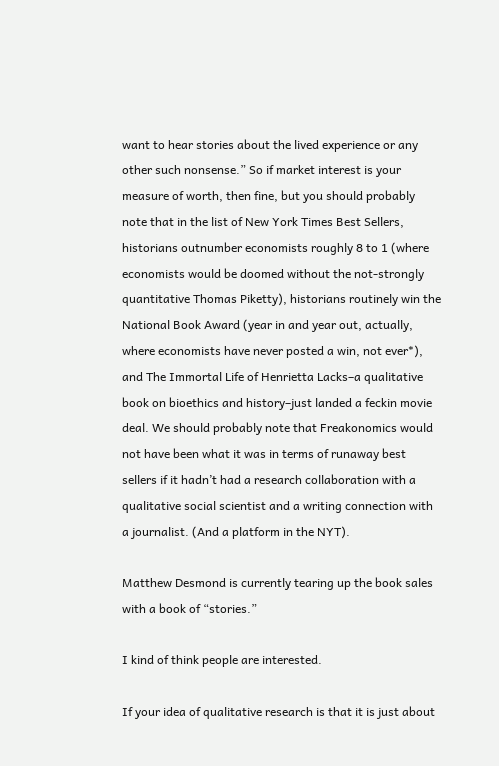want to hear stories about the lived experience or any other such nonsense.” So if market interest is your measure of worth, then fine, but you should probably note that in the list of New York Times Best Sellers, historians outnumber economists roughly 8 to 1 (where economists would be doomed without the not-strongly quantitative Thomas Piketty), historians routinely win the National Book Award (year in and year out, actually, where economists have never posted a win, not ever*), and The Immortal Life of Henrietta Lacks–a qualitative book on bioethics and history–just landed a feckin movie deal. We should probably note that Freakonomics would not have been what it was in terms of runaway best sellers if it hadn’t had a research collaboration with a qualitative social scientist and a writing connection with a journalist. (And a platform in the NYT).

Matthew Desmond is currently tearing up the book sales with a book of “stories.”

I kind of think people are interested.

If your idea of qualitative research is that it is just about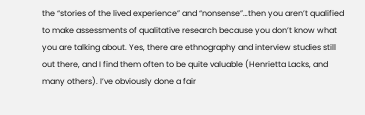the “stories of the lived experience” and “nonsense”…then you aren’t qualified to make assessments of qualitative research because you don’t know what you are talking about. Yes, there are ethnography and interview studies still out there, and I find them often to be quite valuable (Henrietta Lacks, and many others). I’ve obviously done a fair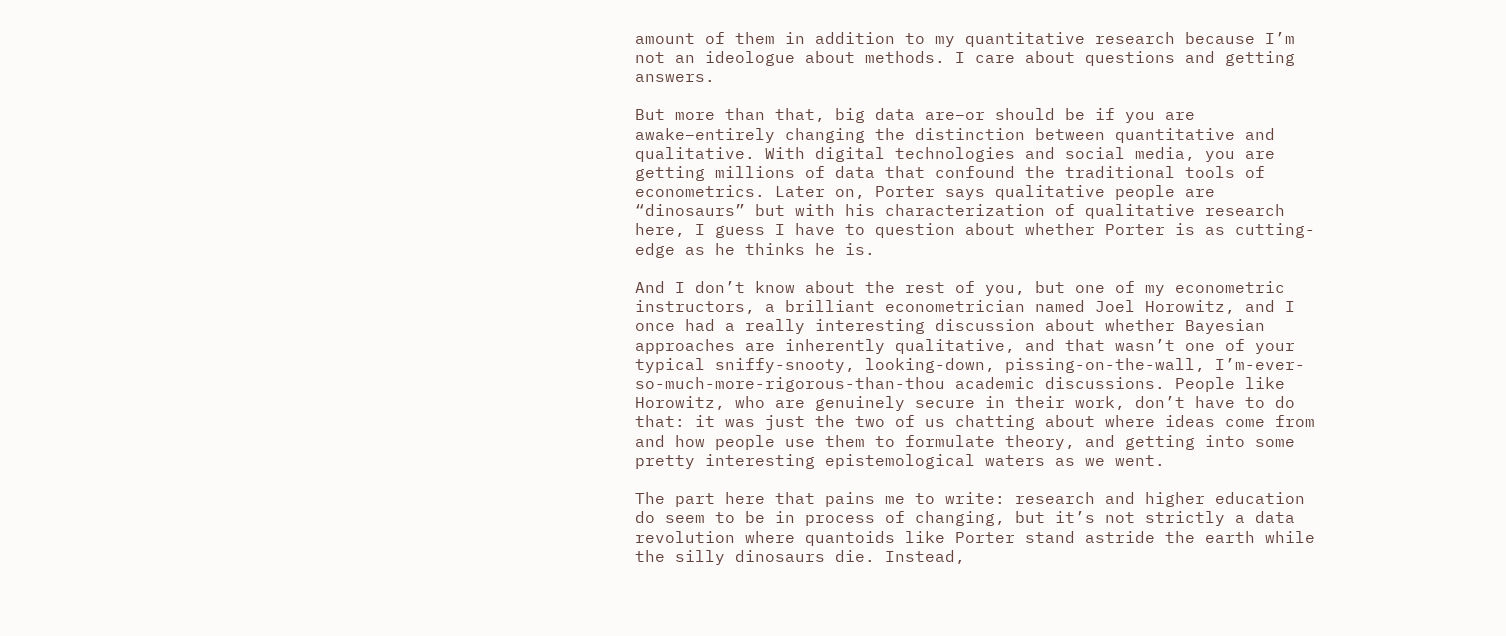amount of them in addition to my quantitative research because I’m not an ideologue about methods. I care about questions and getting answers.

But more than that, big data are–or should be if you are awake–entirely changing the distinction between quantitative and qualitative. With digital technologies and social media, you are getting millions of data that confound the traditional tools of econometrics. Later on, Porter says qualitative people are “dinosaurs” but with his characterization of qualitative research here, I guess I have to question about whether Porter is as cutting-edge as he thinks he is.

And I don’t know about the rest of you, but one of my econometric instructors, a brilliant econometrician named Joel Horowitz, and I once had a really interesting discussion about whether Bayesian approaches are inherently qualitative, and that wasn’t one of your typical sniffy-snooty, looking-down, pissing-on-the-wall, I’m-ever-so-much-more-rigorous-than-thou academic discussions. People like Horowitz, who are genuinely secure in their work, don’t have to do that: it was just the two of us chatting about where ideas come from and how people use them to formulate theory, and getting into some pretty interesting epistemological waters as we went.

The part here that pains me to write: research and higher education do seem to be in process of changing, but it’s not strictly a data revolution where quantoids like Porter stand astride the earth while the silly dinosaurs die. Instead,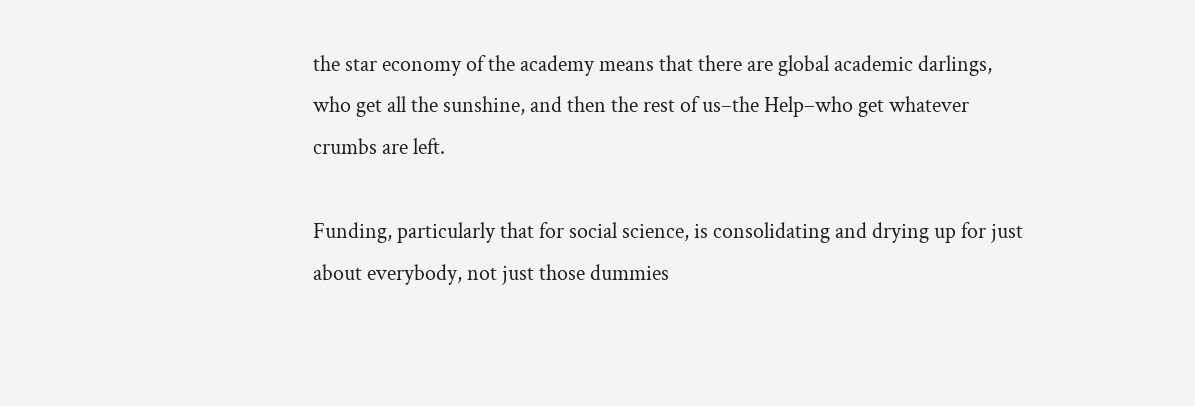the star economy of the academy means that there are global academic darlings, who get all the sunshine, and then the rest of us–the Help–who get whatever crumbs are left.

Funding, particularly that for social science, is consolidating and drying up for just about everybody, not just those dummies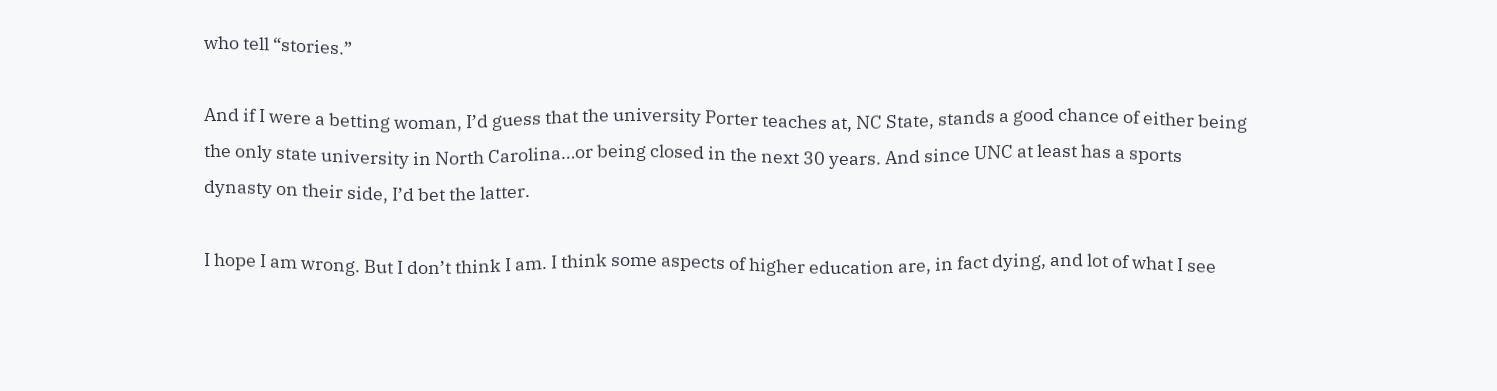who tell “stories.”

And if I were a betting woman, I’d guess that the university Porter teaches at, NC State, stands a good chance of either being the only state university in North Carolina…or being closed in the next 30 years. And since UNC at least has a sports dynasty on their side, I’d bet the latter.

I hope I am wrong. But I don’t think I am. I think some aspects of higher education are, in fact dying, and lot of what I see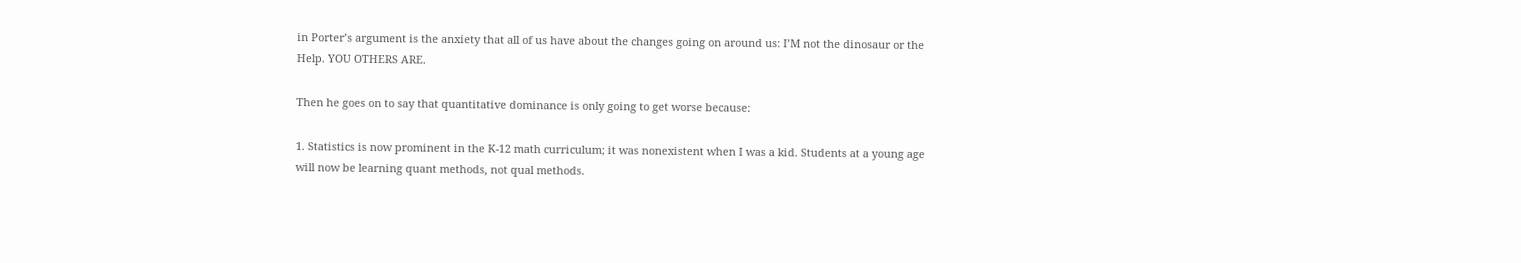in Porter’s argument is the anxiety that all of us have about the changes going on around us: I’M not the dinosaur or the Help. YOU OTHERS ARE.

Then he goes on to say that quantitative dominance is only going to get worse because:

1. Statistics is now prominent in the K-12 math curriculum; it was nonexistent when I was a kid. Students at a young age will now be learning quant methods, not qual methods.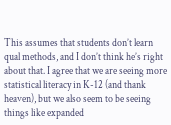This assumes that students don’t learn qual methods, and I don’t think he’s right about that. I agree that we are seeing more statistical literacy in K-12 (and thank heaven), but we also seem to be seeing things like expanded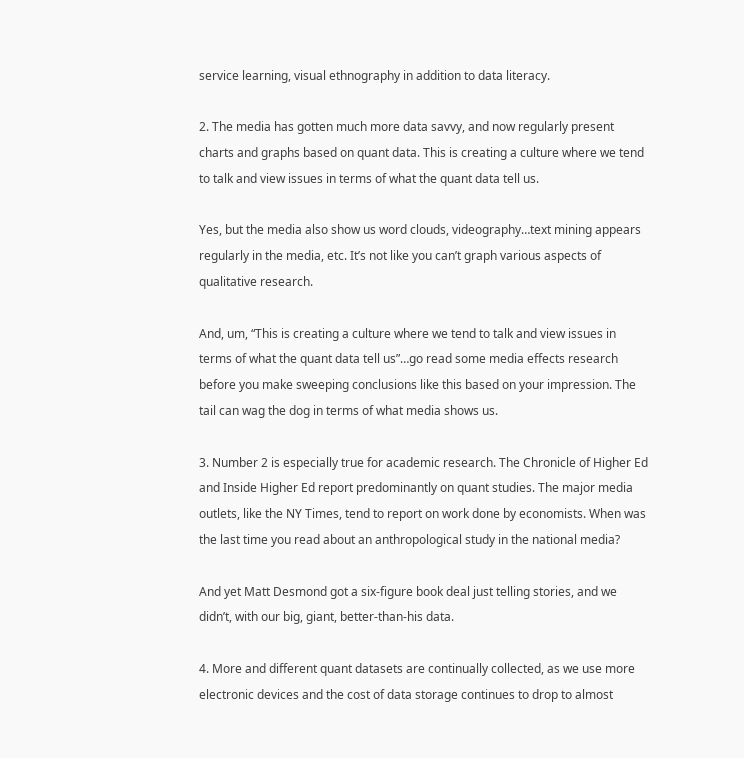service learning, visual ethnography in addition to data literacy.

2. The media has gotten much more data savvy, and now regularly present charts and graphs based on quant data. This is creating a culture where we tend to talk and view issues in terms of what the quant data tell us.

Yes, but the media also show us word clouds, videography…text mining appears regularly in the media, etc. It’s not like you can’t graph various aspects of qualitative research.

And, um, “This is creating a culture where we tend to talk and view issues in terms of what the quant data tell us”…go read some media effects research before you make sweeping conclusions like this based on your impression. The tail can wag the dog in terms of what media shows us.

3. Number 2 is especially true for academic research. The Chronicle of Higher Ed and Inside Higher Ed report predominantly on quant studies. The major media outlets, like the NY Times, tend to report on work done by economists. When was the last time you read about an anthropological study in the national media?

And yet Matt Desmond got a six-figure book deal just telling stories, and we didn’t, with our big, giant, better-than-his data.

4. More and different quant datasets are continually collected, as we use more electronic devices and the cost of data storage continues to drop to almost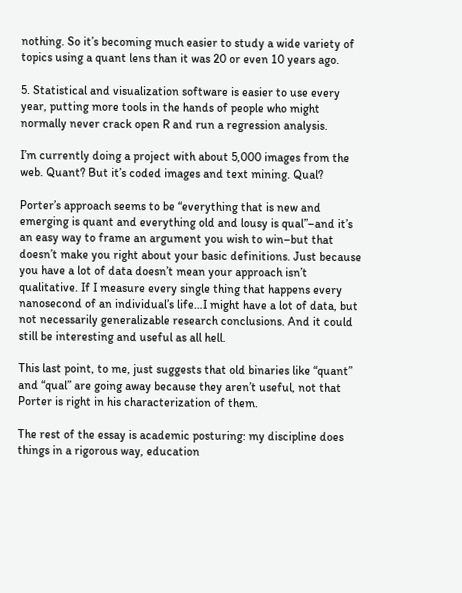nothing. So it’s becoming much easier to study a wide variety of topics using a quant lens than it was 20 or even 10 years ago.

5. Statistical and visualization software is easier to use every year, putting more tools in the hands of people who might normally never crack open R and run a regression analysis.

I’m currently doing a project with about 5,000 images from the web. Quant? But it’s coded images and text mining. Qual?

Porter’s approach seems to be “everything that is new and emerging is quant and everything old and lousy is qual”–and it’s an easy way to frame an argument you wish to win–but that doesn’t make you right about your basic definitions. Just because you have a lot of data doesn’t mean your approach isn’t qualitative. If I measure every single thing that happens every nanosecond of an individual’s life…I might have a lot of data, but not necessarily generalizable research conclusions. And it could still be interesting and useful as all hell.

This last point, to me, just suggests that old binaries like “quant” and “qual” are going away because they aren’t useful, not that Porter is right in his characterization of them.

The rest of the essay is academic posturing: my discipline does things in a rigorous way, education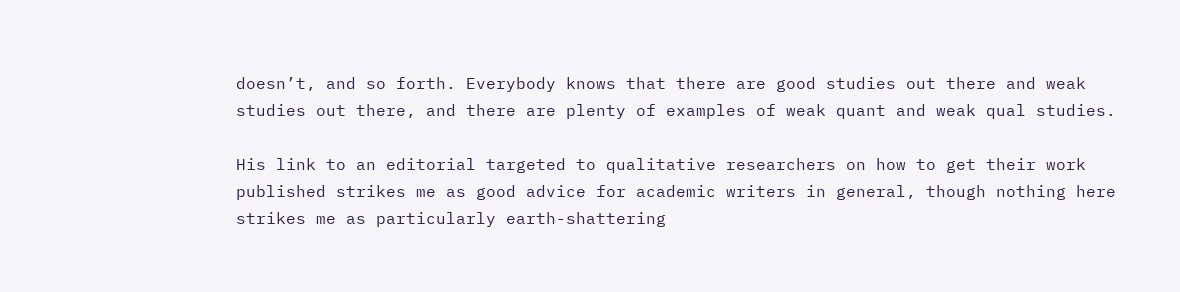doesn’t, and so forth. Everybody knows that there are good studies out there and weak studies out there, and there are plenty of examples of weak quant and weak qual studies.

His link to an editorial targeted to qualitative researchers on how to get their work published strikes me as good advice for academic writers in general, though nothing here strikes me as particularly earth-shattering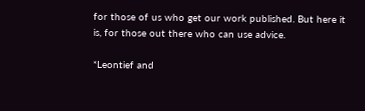for those of us who get our work published. But here it is, for those out there who can use advice.

*Leontief and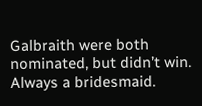Galbraith were both nominated, but didn’t win. Always a bridesmaid.